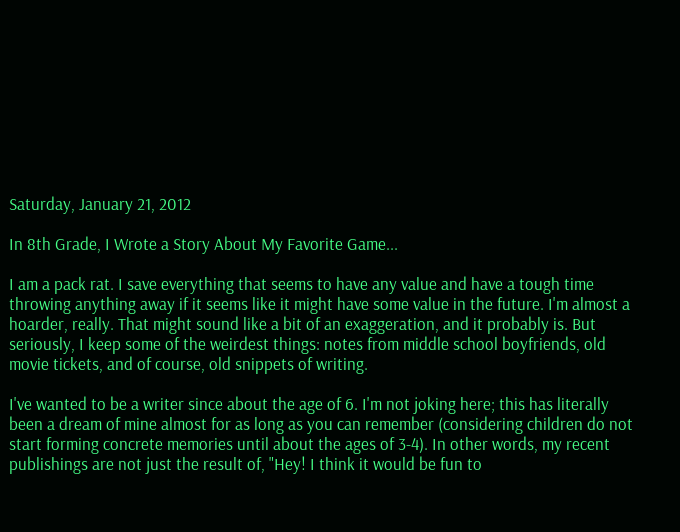Saturday, January 21, 2012

In 8th Grade, I Wrote a Story About My Favorite Game...

I am a pack rat. I save everything that seems to have any value and have a tough time throwing anything away if it seems like it might have some value in the future. I'm almost a hoarder, really. That might sound like a bit of an exaggeration, and it probably is. But seriously, I keep some of the weirdest things: notes from middle school boyfriends, old movie tickets, and of course, old snippets of writing.

I've wanted to be a writer since about the age of 6. I'm not joking here; this has literally been a dream of mine almost for as long as you can remember (considering children do not start forming concrete memories until about the ages of 3-4). In other words, my recent publishings are not just the result of, "Hey! I think it would be fun to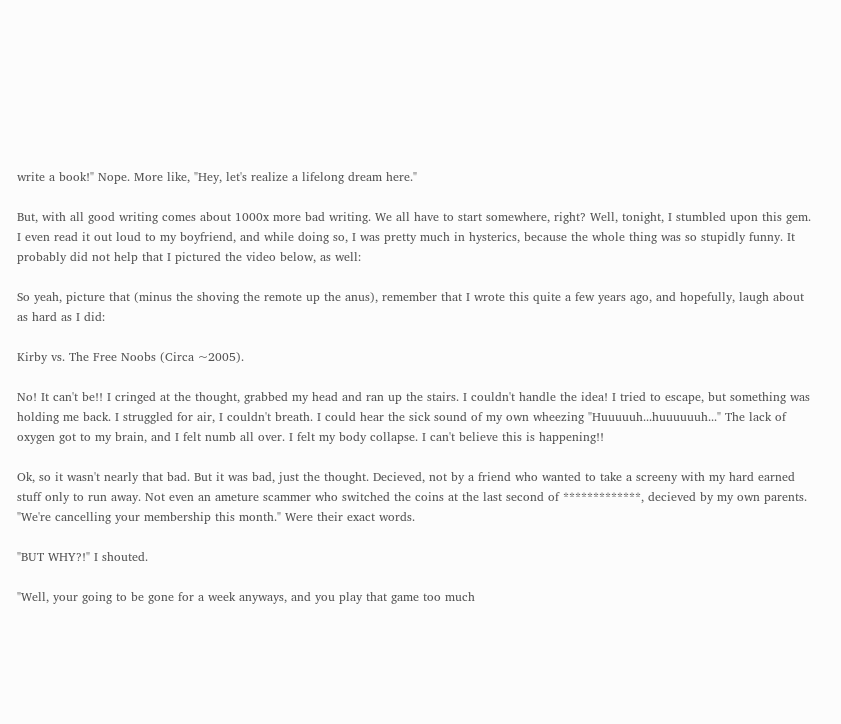write a book!" Nope. More like, "Hey, let's realize a lifelong dream here."

But, with all good writing comes about 1000x more bad writing. We all have to start somewhere, right? Well, tonight, I stumbled upon this gem. I even read it out loud to my boyfriend, and while doing so, I was pretty much in hysterics, because the whole thing was so stupidly funny. It probably did not help that I pictured the video below, as well:

So yeah, picture that (minus the shoving the remote up the anus), remember that I wrote this quite a few years ago, and hopefully, laugh about as hard as I did:

Kirby vs. The Free Noobs (Circa ~2005).

No! It can't be!! I cringed at the thought, grabbed my head and ran up the stairs. I couldn't handle the idea! I tried to escape, but something was holding me back. I struggled for air, I couldn't breath. I could hear the sick sound of my own wheezing "Huuuuuh...huuuuuuh..." The lack of oxygen got to my brain, and I felt numb all over. I felt my body collapse. I can't believe this is happening!!

Ok, so it wasn't nearly that bad. But it was bad, just the thought. Decieved, not by a friend who wanted to take a screeny with my hard earned stuff only to run away. Not even an ameture scammer who switched the coins at the last second of *************, decieved by my own parents. "We're cancelling your membership this month." Were their exact words.

"BUT WHY?!" I shouted.

"Well, your going to be gone for a week anyways, and you play that game too much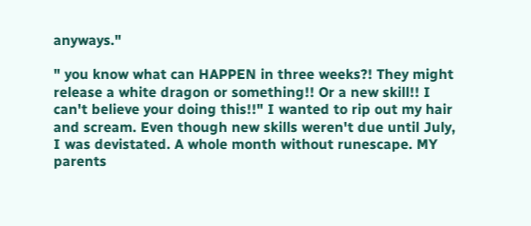anyways."

" you know what can HAPPEN in three weeks?! They might release a white dragon or something!! Or a new skill!! I can't believe your doing this!!" I wanted to rip out my hair and scream. Even though new skills weren't due until July, I was devistated. A whole month without runescape. MY parents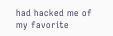had hacked me of my favorite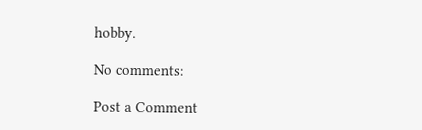hobby.

No comments:

Post a Comment